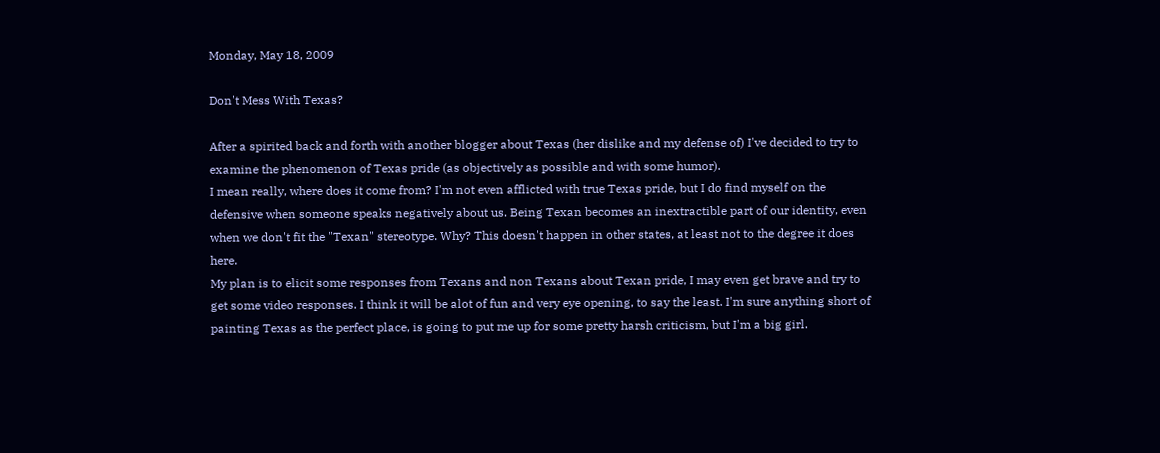Monday, May 18, 2009

Don't Mess With Texas?

After a spirited back and forth with another blogger about Texas (her dislike and my defense of) I've decided to try to examine the phenomenon of Texas pride (as objectively as possible and with some humor).
I mean really, where does it come from? I'm not even afflicted with true Texas pride, but I do find myself on the defensive when someone speaks negatively about us. Being Texan becomes an inextractible part of our identity, even when we don't fit the "Texan" stereotype. Why? This doesn't happen in other states, at least not to the degree it does here.
My plan is to elicit some responses from Texans and non Texans about Texan pride, I may even get brave and try to get some video responses. I think it will be alot of fun and very eye opening, to say the least. I'm sure anything short of painting Texas as the perfect place, is going to put me up for some pretty harsh criticism, but I'm a big girl.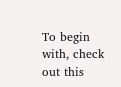To begin with, check out this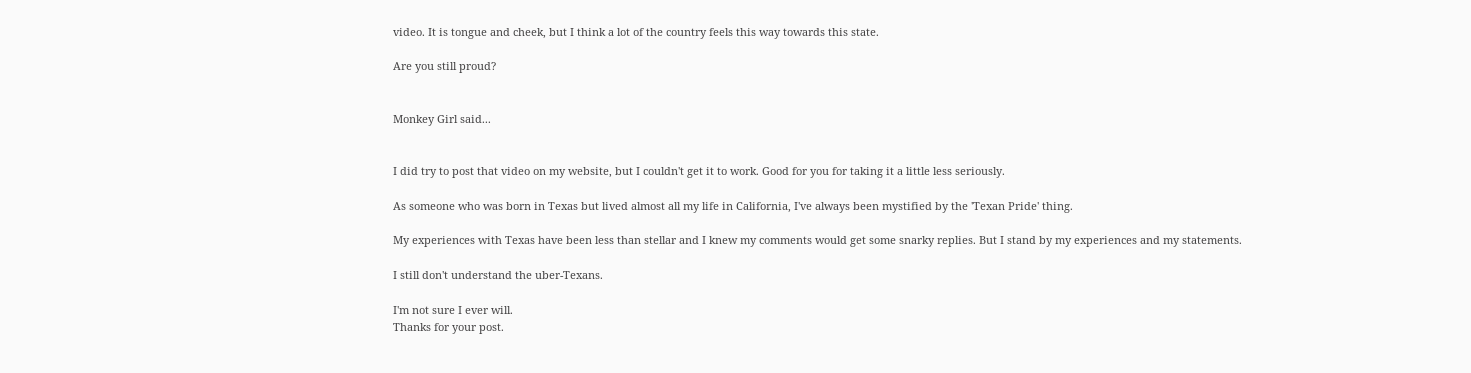video. It is tongue and cheek, but I think a lot of the country feels this way towards this state.

Are you still proud?


Monkey Girl said...


I did try to post that video on my website, but I couldn't get it to work. Good for you for taking it a little less seriously.

As someone who was born in Texas but lived almost all my life in California, I've always been mystified by the 'Texan Pride' thing.

My experiences with Texas have been less than stellar and I knew my comments would get some snarky replies. But I stand by my experiences and my statements.

I still don't understand the uber-Texans.

I'm not sure I ever will.
Thanks for your post.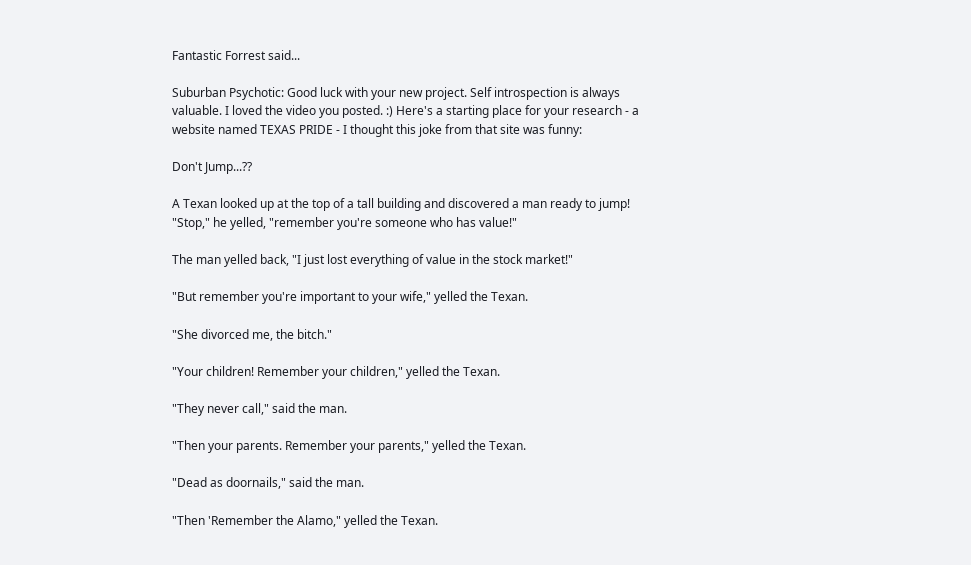Fantastic Forrest said...

Suburban Psychotic: Good luck with your new project. Self introspection is always valuable. I loved the video you posted. :) Here's a starting place for your research - a website named TEXAS PRIDE - I thought this joke from that site was funny:

Don't Jump...??

A Texan looked up at the top of a tall building and discovered a man ready to jump! "Stop," he yelled, "remember you're someone who has value!"

The man yelled back, "I just lost everything of value in the stock market!"

"But remember you're important to your wife," yelled the Texan.

"She divorced me, the bitch."

"Your children! Remember your children," yelled the Texan.

"They never call," said the man.

"Then your parents. Remember your parents," yelled the Texan.

"Dead as doornails," said the man.

"Then 'Remember the Alamo," yelled the Texan.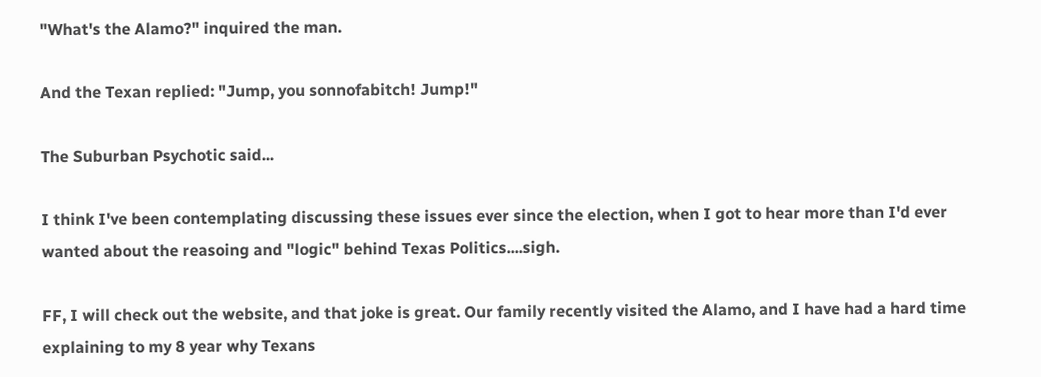"What's the Alamo?" inquired the man.

And the Texan replied: "Jump, you sonnofabitch! Jump!"

The Suburban Psychotic said...

I think I've been contemplating discussing these issues ever since the election, when I got to hear more than I'd ever wanted about the reasoing and "logic" behind Texas Politics....sigh.

FF, I will check out the website, and that joke is great. Our family recently visited the Alamo, and I have had a hard time explaining to my 8 year why Texans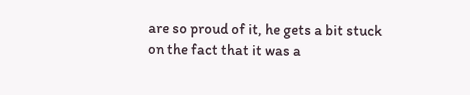are so proud of it, he gets a bit stuck on the fact that it was a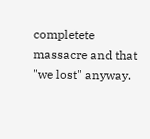completete massacre and that "we lost" anyway.